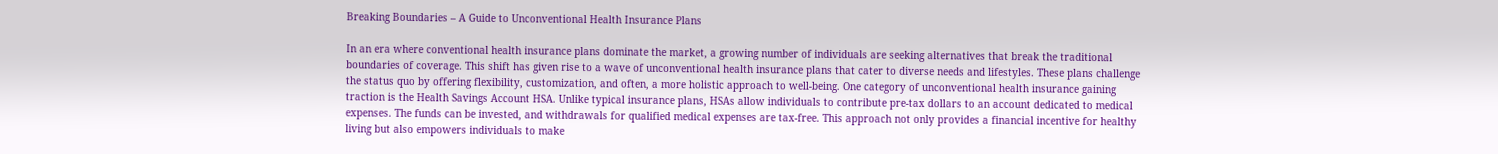Breaking Boundaries – A Guide to Unconventional Health Insurance Plans

In an era where conventional health insurance plans dominate the market, a growing number of individuals are seeking alternatives that break the traditional boundaries of coverage. This shift has given rise to a wave of unconventional health insurance plans that cater to diverse needs and lifestyles. These plans challenge the status quo by offering flexibility, customization, and often, a more holistic approach to well-being. One category of unconventional health insurance gaining traction is the Health Savings Account HSA. Unlike typical insurance plans, HSAs allow individuals to contribute pre-tax dollars to an account dedicated to medical expenses. The funds can be invested, and withdrawals for qualified medical expenses are tax-free. This approach not only provides a financial incentive for healthy living but also empowers individuals to make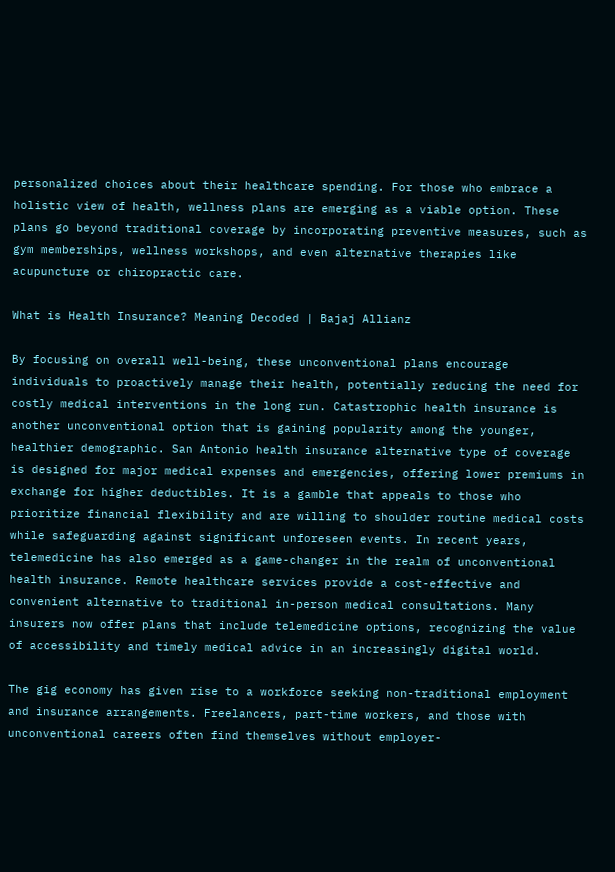personalized choices about their healthcare spending. For those who embrace a holistic view of health, wellness plans are emerging as a viable option. These plans go beyond traditional coverage by incorporating preventive measures, such as gym memberships, wellness workshops, and even alternative therapies like acupuncture or chiropractic care.

What is Health Insurance? Meaning Decoded | Bajaj Allianz

By focusing on overall well-being, these unconventional plans encourage individuals to proactively manage their health, potentially reducing the need for costly medical interventions in the long run. Catastrophic health insurance is another unconventional option that is gaining popularity among the younger, healthier demographic. San Antonio health insurance alternative type of coverage is designed for major medical expenses and emergencies, offering lower premiums in exchange for higher deductibles. It is a gamble that appeals to those who prioritize financial flexibility and are willing to shoulder routine medical costs while safeguarding against significant unforeseen events. In recent years, telemedicine has also emerged as a game-changer in the realm of unconventional health insurance. Remote healthcare services provide a cost-effective and convenient alternative to traditional in-person medical consultations. Many insurers now offer plans that include telemedicine options, recognizing the value of accessibility and timely medical advice in an increasingly digital world.

The gig economy has given rise to a workforce seeking non-traditional employment and insurance arrangements. Freelancers, part-time workers, and those with unconventional careers often find themselves without employer-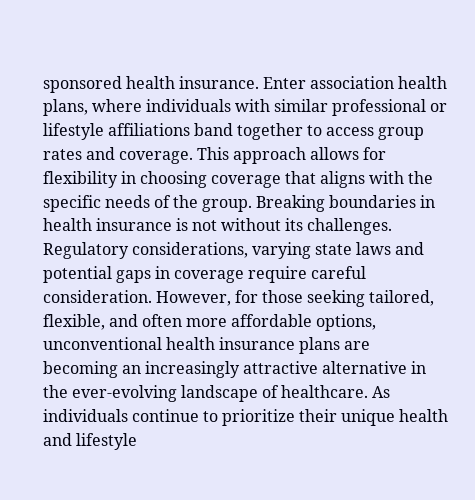sponsored health insurance. Enter association health plans, where individuals with similar professional or lifestyle affiliations band together to access group rates and coverage. This approach allows for flexibility in choosing coverage that aligns with the specific needs of the group. Breaking boundaries in health insurance is not without its challenges. Regulatory considerations, varying state laws and potential gaps in coverage require careful consideration. However, for those seeking tailored, flexible, and often more affordable options, unconventional health insurance plans are becoming an increasingly attractive alternative in the ever-evolving landscape of healthcare. As individuals continue to prioritize their unique health and lifestyle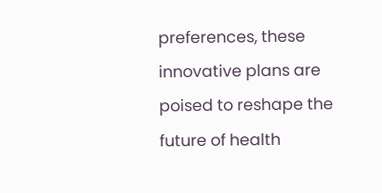preferences, these innovative plans are poised to reshape the future of health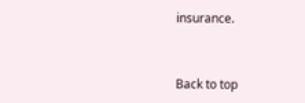insurance.


Back to top